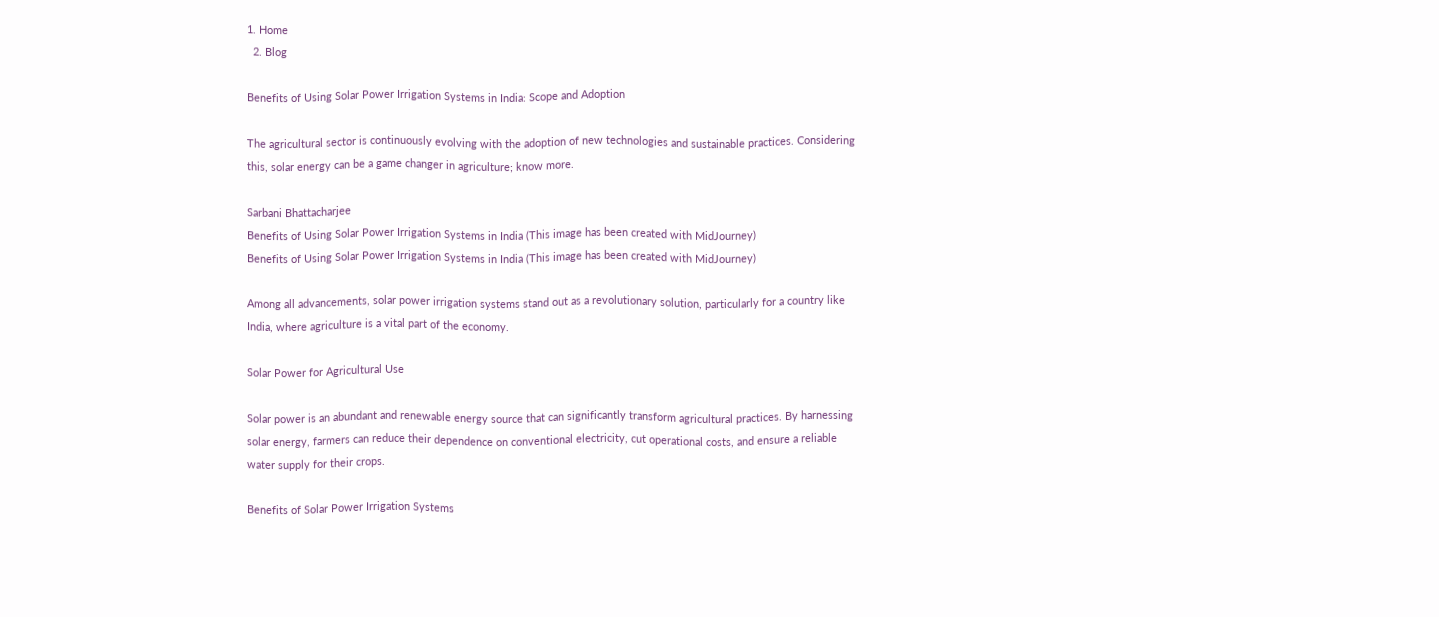1. Home
  2. Blog

Benefits of Using Solar Power Irrigation Systems in India: Scope and Adoption

The agricultural sector is continuously evolving with the adoption of new technologies and sustainable practices. Considering this, solar energy can be a game changer in agriculture; know more.

Sarbani Bhattacharjee
Benefits of Using Solar Power Irrigation Systems in India (This image has been created with MidJourney)
Benefits of Using Solar Power Irrigation Systems in India (This image has been created with MidJourney)

Among all advancements, solar power irrigation systems stand out as a revolutionary solution, particularly for a country like India, where agriculture is a vital part of the economy.

Solar Power for Agricultural Use

Solar power is an abundant and renewable energy source that can significantly transform agricultural practices. By harnessing solar energy, farmers can reduce their dependence on conventional electricity, cut operational costs, and ensure a reliable water supply for their crops.

Benefits of Solar Power Irrigation Systems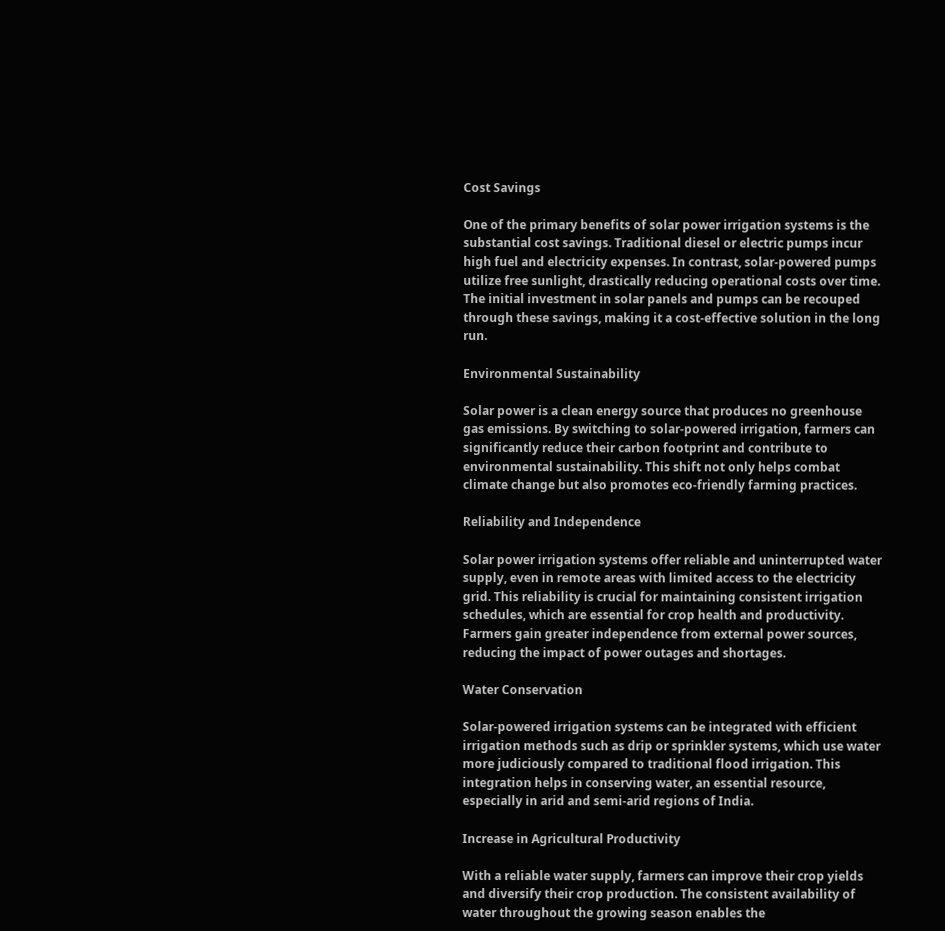Cost Savings

One of the primary benefits of solar power irrigation systems is the substantial cost savings. Traditional diesel or electric pumps incur high fuel and electricity expenses. In contrast, solar-powered pumps utilize free sunlight, drastically reducing operational costs over time. The initial investment in solar panels and pumps can be recouped through these savings, making it a cost-effective solution in the long run.

Environmental Sustainability

Solar power is a clean energy source that produces no greenhouse gas emissions. By switching to solar-powered irrigation, farmers can significantly reduce their carbon footprint and contribute to environmental sustainability. This shift not only helps combat climate change but also promotes eco-friendly farming practices.

Reliability and Independence

Solar power irrigation systems offer reliable and uninterrupted water supply, even in remote areas with limited access to the electricity grid. This reliability is crucial for maintaining consistent irrigation schedules, which are essential for crop health and productivity. Farmers gain greater independence from external power sources, reducing the impact of power outages and shortages.

Water Conservation

Solar-powered irrigation systems can be integrated with efficient irrigation methods such as drip or sprinkler systems, which use water more judiciously compared to traditional flood irrigation. This integration helps in conserving water, an essential resource, especially in arid and semi-arid regions of India.

Increase in Agricultural Productivity

With a reliable water supply, farmers can improve their crop yields and diversify their crop production. The consistent availability of water throughout the growing season enables the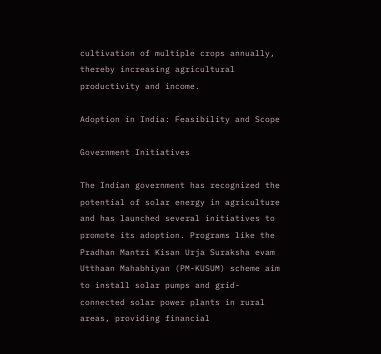cultivation of multiple crops annually, thereby increasing agricultural productivity and income.

Adoption in India: Feasibility and Scope

Government Initiatives

The Indian government has recognized the potential of solar energy in agriculture and has launched several initiatives to promote its adoption. Programs like the Pradhan Mantri Kisan Urja Suraksha evam Utthaan Mahabhiyan (PM-KUSUM) scheme aim to install solar pumps and grid-connected solar power plants in rural areas, providing financial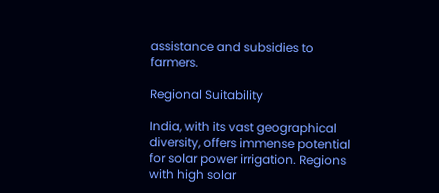assistance and subsidies to farmers.

Regional Suitability

India, with its vast geographical diversity, offers immense potential for solar power irrigation. Regions with high solar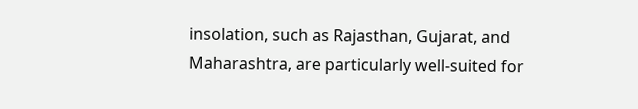insolation, such as Rajasthan, Gujarat, and Maharashtra, are particularly well-suited for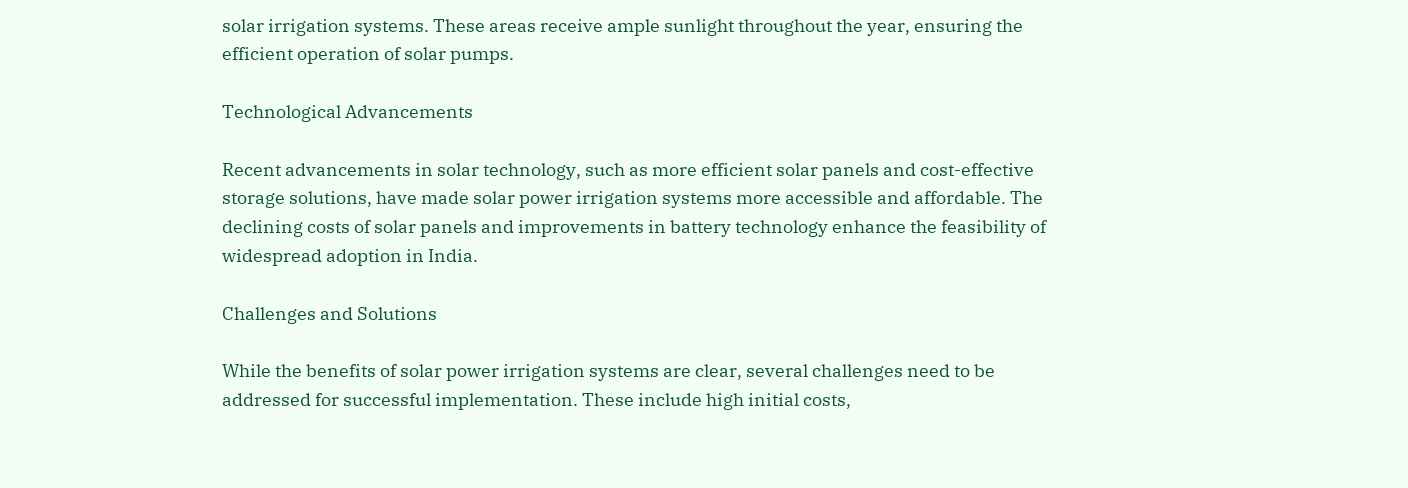solar irrigation systems. These areas receive ample sunlight throughout the year, ensuring the efficient operation of solar pumps.

Technological Advancements

Recent advancements in solar technology, such as more efficient solar panels and cost-effective storage solutions, have made solar power irrigation systems more accessible and affordable. The declining costs of solar panels and improvements in battery technology enhance the feasibility of widespread adoption in India.

Challenges and Solutions

While the benefits of solar power irrigation systems are clear, several challenges need to be addressed for successful implementation. These include high initial costs,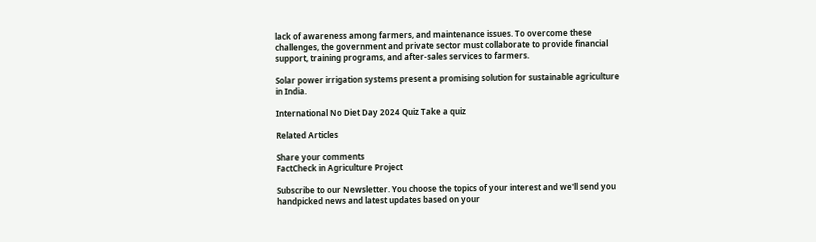lack of awareness among farmers, and maintenance issues. To overcome these challenges, the government and private sector must collaborate to provide financial support, training programs, and after-sales services to farmers.

Solar power irrigation systems present a promising solution for sustainable agriculture in India.

International No Diet Day 2024 Quiz Take a quiz

Related Articles

Share your comments
FactCheck in Agriculture Project

Subscribe to our Newsletter. You choose the topics of your interest and we'll send you handpicked news and latest updates based on your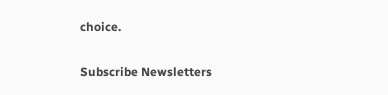choice.

Subscribe Newsletters